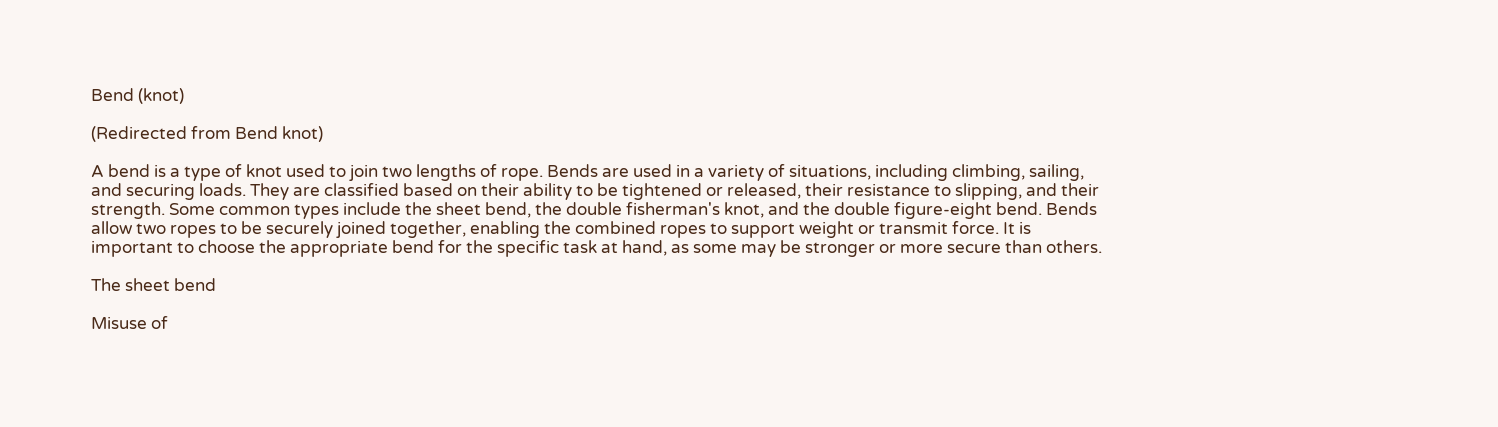Bend (knot)

(Redirected from Bend knot)

A bend is a type of knot used to join two lengths of rope. Bends are used in a variety of situations, including climbing, sailing, and securing loads. They are classified based on their ability to be tightened or released, their resistance to slipping, and their strength. Some common types include the sheet bend, the double fisherman's knot, and the double figure-eight bend. Bends allow two ropes to be securely joined together, enabling the combined ropes to support weight or transmit force. It is important to choose the appropriate bend for the specific task at hand, as some may be stronger or more secure than others.

The sheet bend

Misuse of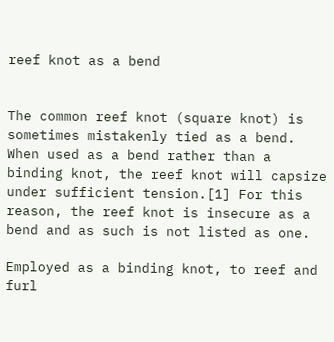reef knot as a bend


The common reef knot (square knot) is sometimes mistakenly tied as a bend. When used as a bend rather than a binding knot, the reef knot will capsize under sufficient tension.[1] For this reason, the reef knot is insecure as a bend and as such is not listed as one.

Employed as a binding knot, to reef and furl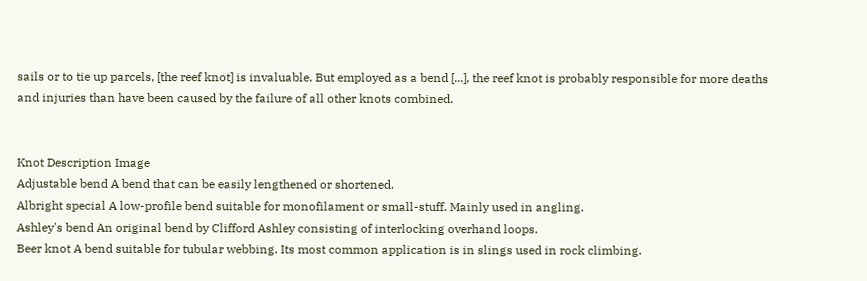sails or to tie up parcels, [the reef knot] is invaluable. But employed as a bend [...], the reef knot is probably responsible for more deaths and injuries than have been caused by the failure of all other knots combined.


Knot Description Image
Adjustable bend A bend that can be easily lengthened or shortened.
Albright special A low-profile bend suitable for monofilament or small-stuff. Mainly used in angling.
Ashley's bend An original bend by Clifford Ashley consisting of interlocking overhand loops.
Beer knot A bend suitable for tubular webbing. Its most common application is in slings used in rock climbing.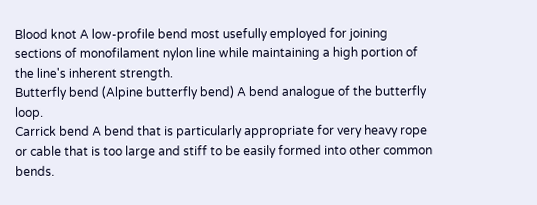Blood knot A low-profile bend most usefully employed for joining sections of monofilament nylon line while maintaining a high portion of the line's inherent strength.
Butterfly bend (Alpine butterfly bend) A bend analogue of the butterfly loop.
Carrick bend A bend that is particularly appropriate for very heavy rope or cable that is too large and stiff to be easily formed into other common bends.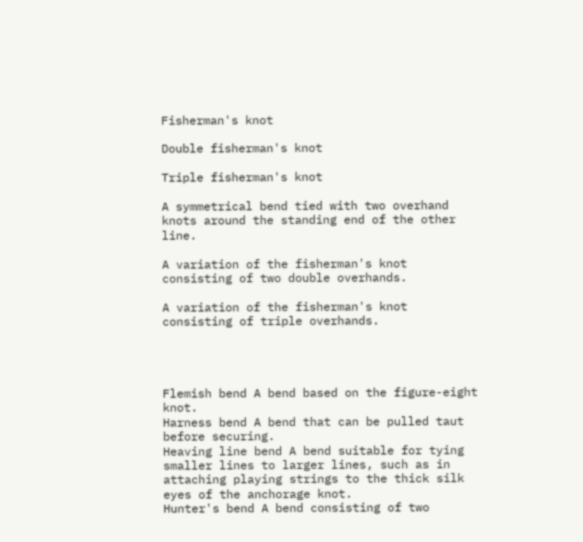Fisherman's knot

Double fisherman's knot

Triple fisherman's knot

A symmetrical bend tied with two overhand knots around the standing end of the other line.

A variation of the fisherman's knot consisting of two double overhands.

A variation of the fisherman's knot consisting of triple overhands.




Flemish bend A bend based on the figure-eight knot.
Harness bend A bend that can be pulled taut before securing.
Heaving line bend A bend suitable for tying smaller lines to larger lines, such as in attaching playing strings to the thick silk eyes of the anchorage knot.
Hunter's bend A bend consisting of two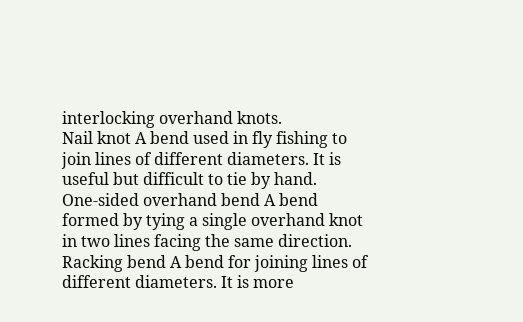interlocking overhand knots.
Nail knot A bend used in fly fishing to join lines of different diameters. It is useful but difficult to tie by hand.
One-sided overhand bend A bend formed by tying a single overhand knot in two lines facing the same direction.
Racking bend A bend for joining lines of different diameters. It is more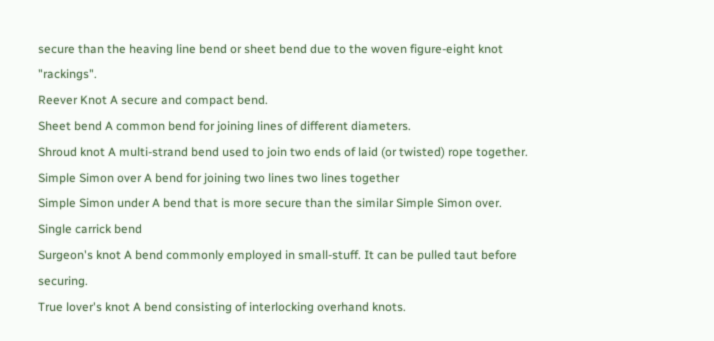secure than the heaving line bend or sheet bend due to the woven figure-eight knot "rackings".
Reever Knot A secure and compact bend.
Sheet bend A common bend for joining lines of different diameters.
Shroud knot A multi-strand bend used to join two ends of laid (or twisted) rope together.
Simple Simon over A bend for joining two lines two lines together
Simple Simon under A bend that is more secure than the similar Simple Simon over.
Single carrick bend
Surgeon's knot A bend commonly employed in small-stuff. It can be pulled taut before securing.
True lover's knot A bend consisting of interlocking overhand knots.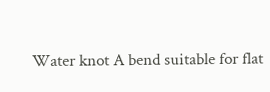Water knot A bend suitable for flat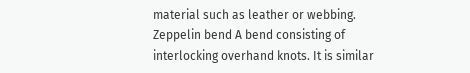material such as leather or webbing.
Zeppelin bend A bend consisting of interlocking overhand knots. It is similar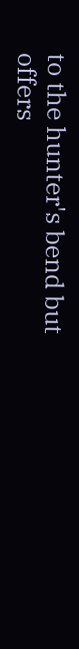to the hunter's bend but offers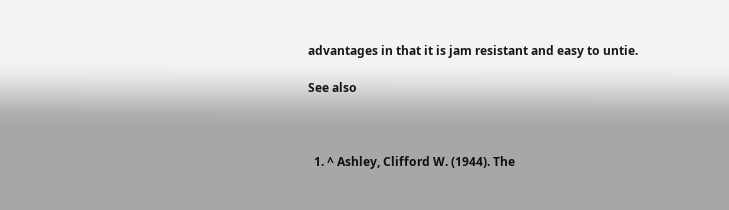advantages in that it is jam resistant and easy to untie.

See also



  1. ^ Ashley, Clifford W. (1944). The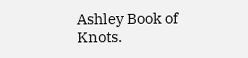Ashley Book of Knots.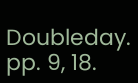Doubleday. pp. 9, 18.